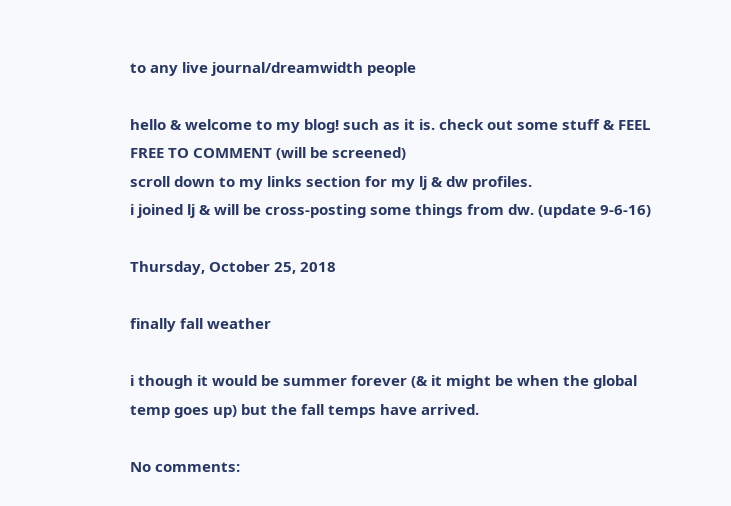to any live journal/dreamwidth people

hello & welcome to my blog! such as it is. check out some stuff & FEEL FREE TO COMMENT (will be screened)
scroll down to my links section for my lj & dw profiles.
i joined lj & will be cross-posting some things from dw. (update 9-6-16)

Thursday, October 25, 2018

finally fall weather

i though it would be summer forever (& it might be when the global temp goes up) but the fall temps have arrived.

No comments: